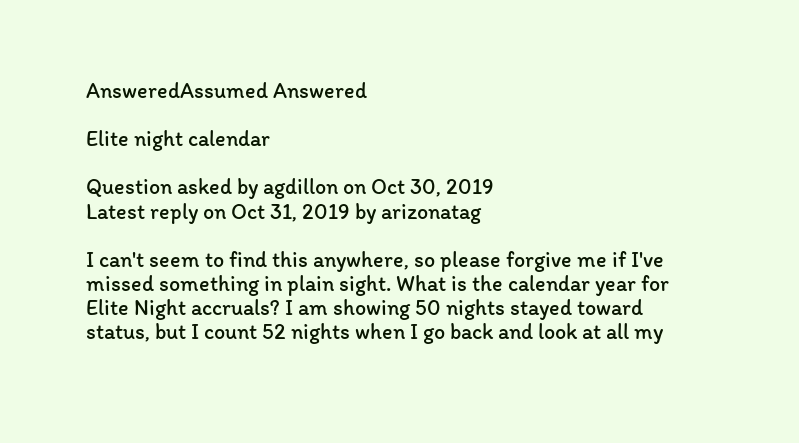AnsweredAssumed Answered

Elite night calendar

Question asked by agdillon on Oct 30, 2019
Latest reply on Oct 31, 2019 by arizonatag

I can't seem to find this anywhere, so please forgive me if I've missed something in plain sight. What is the calendar year for Elite Night accruals? I am showing 50 nights stayed toward status, but I count 52 nights when I go back and look at all my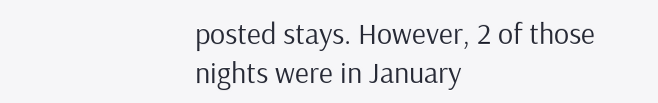posted stays. However, 2 of those nights were in January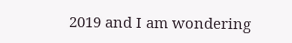2019 and I am wondering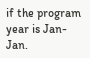if the program year is Jan-Jan.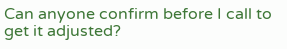Can anyone confirm before I call to get it adjusted?